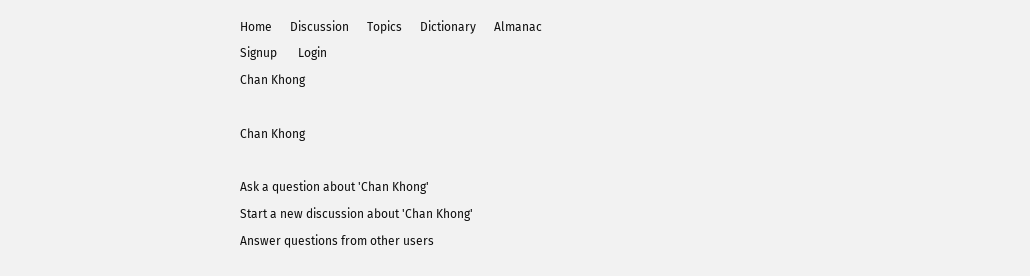Home      Discussion      Topics      Dictionary      Almanac
Signup       Login
Chan Khong

Chan Khong

Ask a question about 'Chan Khong'
Start a new discussion about 'Chan Khong'
Answer questions from other users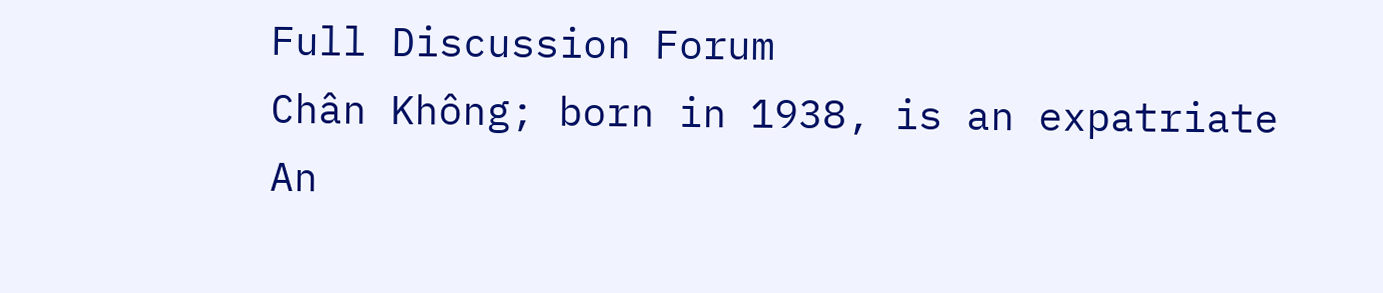Full Discussion Forum
Chân Không; born in 1938, is an expatriate
An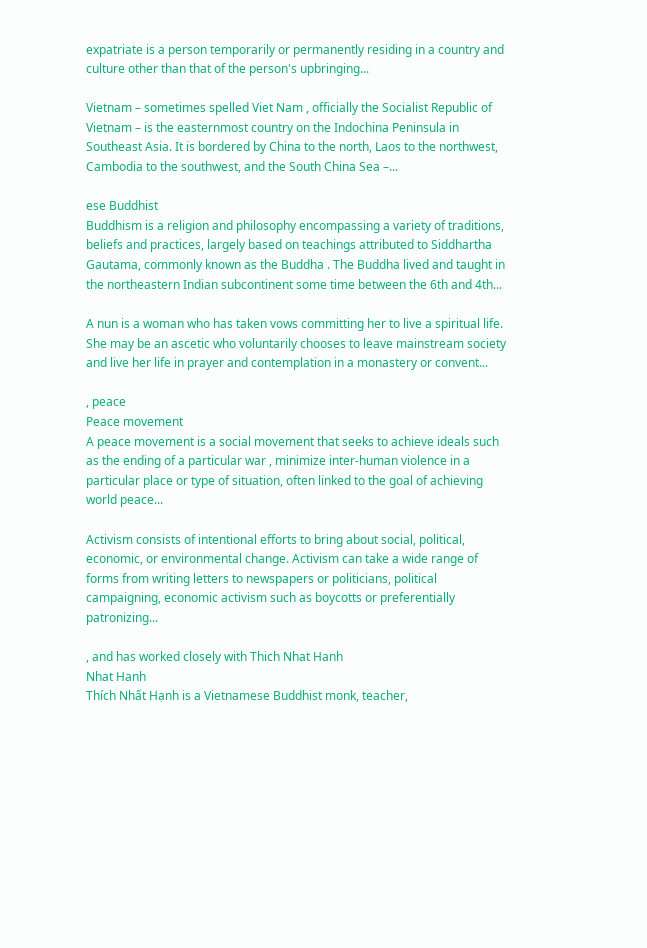expatriate is a person temporarily or permanently residing in a country and culture other than that of the person's upbringing...

Vietnam – sometimes spelled Viet Nam , officially the Socialist Republic of Vietnam – is the easternmost country on the Indochina Peninsula in Southeast Asia. It is bordered by China to the north, Laos to the northwest, Cambodia to the southwest, and the South China Sea –...

ese Buddhist
Buddhism is a religion and philosophy encompassing a variety of traditions, beliefs and practices, largely based on teachings attributed to Siddhartha Gautama, commonly known as the Buddha . The Buddha lived and taught in the northeastern Indian subcontinent some time between the 6th and 4th...

A nun is a woman who has taken vows committing her to live a spiritual life. She may be an ascetic who voluntarily chooses to leave mainstream society and live her life in prayer and contemplation in a monastery or convent...

, peace
Peace movement
A peace movement is a social movement that seeks to achieve ideals such as the ending of a particular war , minimize inter-human violence in a particular place or type of situation, often linked to the goal of achieving world peace...

Activism consists of intentional efforts to bring about social, political, economic, or environmental change. Activism can take a wide range of forms from writing letters to newspapers or politicians, political campaigning, economic activism such as boycotts or preferentially patronizing...

, and has worked closely with Thich Nhat Hanh
Nhat Hanh
Thích Nhất Hạnh is a Vietnamese Buddhist monk, teacher,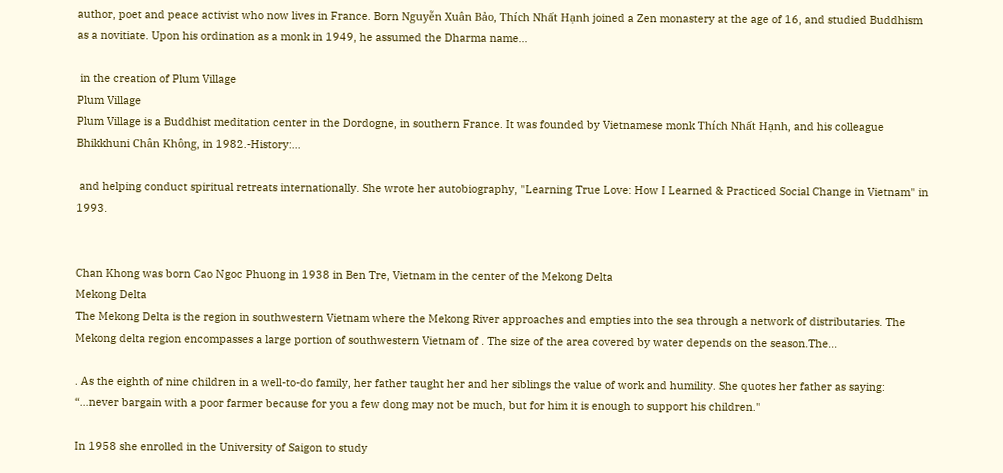author, poet and peace activist who now lives in France. Born Nguyễn Xuân Bảo, Thích Nhất Hạnh joined a Zen monastery at the age of 16, and studied Buddhism as a novitiate. Upon his ordination as a monk in 1949, he assumed the Dharma name...

 in the creation of Plum Village
Plum Village
Plum Village is a Buddhist meditation center in the Dordogne, in southern France. It was founded by Vietnamese monk Thích Nhất Hạnh, and his colleague Bhikkhuni Chân Không, in 1982.-History:...

 and helping conduct spiritual retreats internationally. She wrote her autobiography, "Learning True Love: How I Learned & Practiced Social Change in Vietnam" in 1993.


Chan Khong was born Cao Ngoc Phuong in 1938 in Ben Tre, Vietnam in the center of the Mekong Delta
Mekong Delta
The Mekong Delta is the region in southwestern Vietnam where the Mekong River approaches and empties into the sea through a network of distributaries. The Mekong delta region encompasses a large portion of southwestern Vietnam of . The size of the area covered by water depends on the season.The...

. As the eighth of nine children in a well-to-do family, her father taught her and her siblings the value of work and humility. She quotes her father as saying: “…never bargain with a poor farmer because for you a few dong may not be much, but for him it is enough to support his children."

In 1958 she enrolled in the University of Saigon to study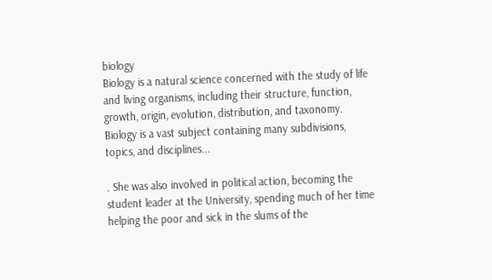biology
Biology is a natural science concerned with the study of life and living organisms, including their structure, function, growth, origin, evolution, distribution, and taxonomy. Biology is a vast subject containing many subdivisions, topics, and disciplines...

. She was also involved in political action, becoming the student leader at the University, spending much of her time helping the poor and sick in the slums of the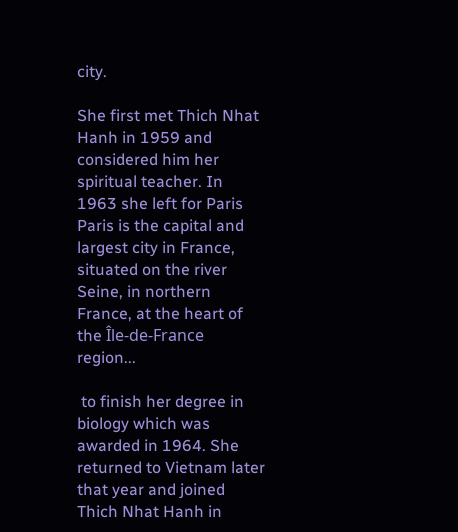city.

She first met Thich Nhat Hanh in 1959 and considered him her spiritual teacher. In 1963 she left for Paris
Paris is the capital and largest city in France, situated on the river Seine, in northern France, at the heart of the Île-de-France region...

 to finish her degree in biology which was awarded in 1964. She returned to Vietnam later that year and joined Thich Nhat Hanh in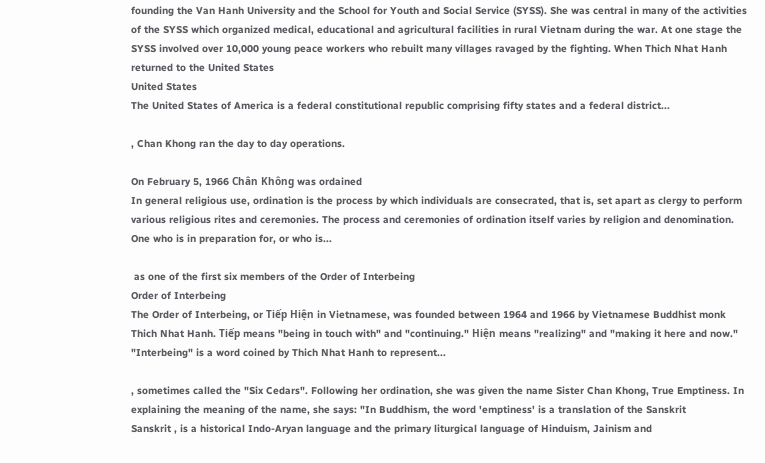founding the Van Hanh University and the School for Youth and Social Service (SYSS). She was central in many of the activities of the SYSS which organized medical, educational and agricultural facilities in rural Vietnam during the war. At one stage the SYSS involved over 10,000 young peace workers who rebuilt many villages ravaged by the fighting. When Thich Nhat Hanh returned to the United States
United States
The United States of America is a federal constitutional republic comprising fifty states and a federal district...

, Chan Khong ran the day to day operations.

On February 5, 1966 Chân Không was ordained
In general religious use, ordination is the process by which individuals are consecrated, that is, set apart as clergy to perform various religious rites and ceremonies. The process and ceremonies of ordination itself varies by religion and denomination. One who is in preparation for, or who is...

 as one of the first six members of the Order of Interbeing
Order of Interbeing
The Order of Interbeing, or Tiếp Hiện in Vietnamese, was founded between 1964 and 1966 by Vietnamese Buddhist monk Thich Nhat Hanh. Tiếp means "being in touch with" and "continuing." Hiện means "realizing" and "making it here and now." "Interbeing" is a word coined by Thich Nhat Hanh to represent...

, sometimes called the "Six Cedars". Following her ordination, she was given the name Sister Chan Khong, True Emptiness. In explaining the meaning of the name, she says: "In Buddhism, the word 'emptiness' is a translation of the Sanskrit
Sanskrit , is a historical Indo-Aryan language and the primary liturgical language of Hinduism, Jainism and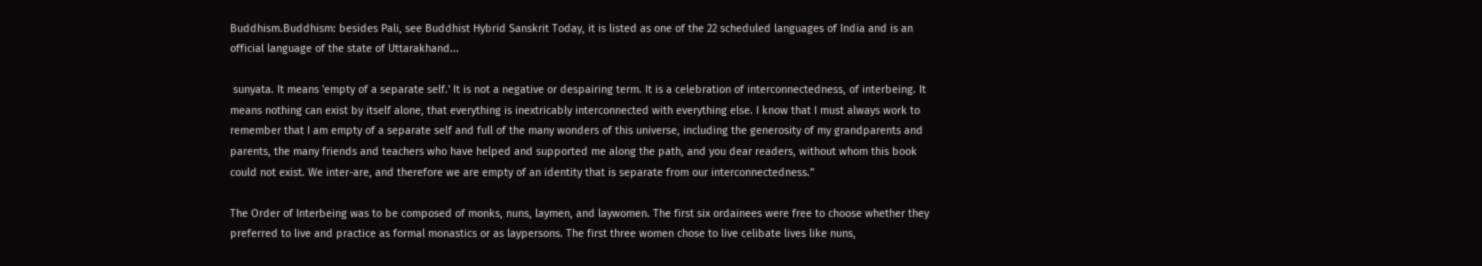Buddhism.Buddhism: besides Pali, see Buddhist Hybrid Sanskrit Today, it is listed as one of the 22 scheduled languages of India and is an official language of the state of Uttarakhand...

 sunyata. It means 'empty of a separate self.' It is not a negative or despairing term. It is a celebration of interconnectedness, of interbeing. It means nothing can exist by itself alone, that everything is inextricably interconnected with everything else. I know that I must always work to remember that I am empty of a separate self and full of the many wonders of this universe, including the generosity of my grandparents and parents, the many friends and teachers who have helped and supported me along the path, and you dear readers, without whom this book could not exist. We inter-are, and therefore we are empty of an identity that is separate from our interconnectedness."

The Order of Interbeing was to be composed of monks, nuns, laymen, and laywomen. The first six ordainees were free to choose whether they preferred to live and practice as formal monastics or as laypersons. The first three women chose to live celibate lives like nuns,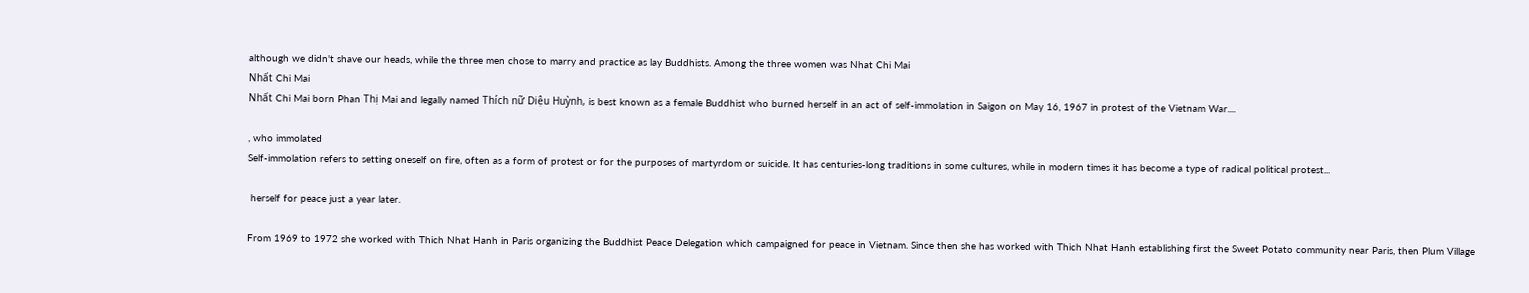although we didn't shave our heads, while the three men chose to marry and practice as lay Buddhists. Among the three women was Nhat Chi Mai
Nhất Chi Mai
Nhất Chi Mai born Phan Thị Mai and legally named Thích nữ Diệu Huỳnh, is best known as a female Buddhist who burned herself in an act of self-immolation in Saigon on May 16, 1967 in protest of the Vietnam War....

, who immolated
Self-immolation refers to setting oneself on fire, often as a form of protest or for the purposes of martyrdom or suicide. It has centuries-long traditions in some cultures, while in modern times it has become a type of radical political protest...

 herself for peace just a year later.

From 1969 to 1972 she worked with Thich Nhat Hanh in Paris organizing the Buddhist Peace Delegation which campaigned for peace in Vietnam. Since then she has worked with Thich Nhat Hanh establishing first the Sweet Potato community near Paris, then Plum Village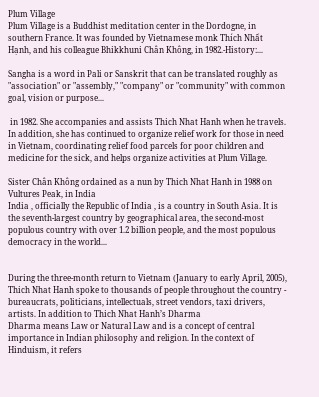Plum Village
Plum Village is a Buddhist meditation center in the Dordogne, in southern France. It was founded by Vietnamese monk Thích Nhất Hạnh, and his colleague Bhikkhuni Chân Không, in 1982.-History:...

Sangha is a word in Pali or Sanskrit that can be translated roughly as "association" or "assembly," "company" or "community" with common goal, vision or purpose...

 in 1982. She accompanies and assists Thich Nhat Hanh when he travels. In addition, she has continued to organize relief work for those in need in Vietnam, coordinating relief food parcels for poor children and medicine for the sick, and helps organize activities at Plum Village.

Sister Chân Không ordained as a nun by Thich Nhat Hanh in 1988 on Vultures Peak, in India
India , officially the Republic of India , is a country in South Asia. It is the seventh-largest country by geographical area, the second-most populous country with over 1.2 billion people, and the most populous democracy in the world...


During the three-month return to Vietnam (January to early April, 2005), Thich Nhat Hanh spoke to thousands of people throughout the country - bureaucrats, politicians, intellectuals, street vendors, taxi drivers, artists. In addition to Thich Nhat Hanh’s Dharma
Dharma means Law or Natural Law and is a concept of central importance in Indian philosophy and religion. In the context of Hinduism, it refers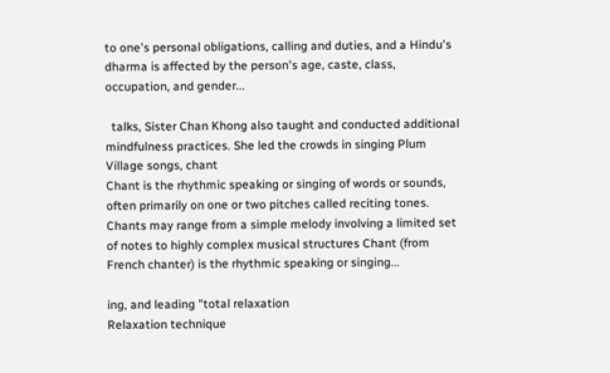to one's personal obligations, calling and duties, and a Hindu's dharma is affected by the person's age, caste, class, occupation, and gender...

  talks, Sister Chan Khong also taught and conducted additional mindfulness practices. She led the crowds in singing Plum Village songs, chant
Chant is the rhythmic speaking or singing of words or sounds, often primarily on one or two pitches called reciting tones. Chants may range from a simple melody involving a limited set of notes to highly complex musical structures Chant (from French chanter) is the rhythmic speaking or singing...

ing, and leading "total relaxation
Relaxation technique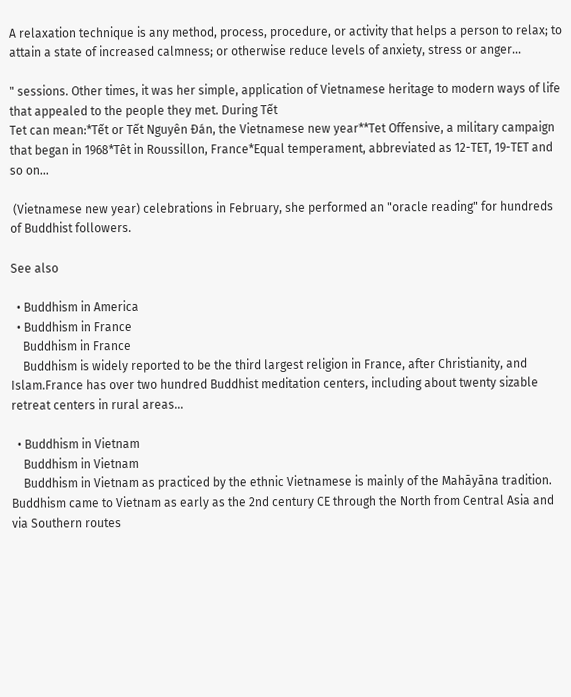A relaxation technique is any method, process, procedure, or activity that helps a person to relax; to attain a state of increased calmness; or otherwise reduce levels of anxiety, stress or anger...

" sessions. Other times, it was her simple, application of Vietnamese heritage to modern ways of life that appealed to the people they met. During Tết
Tet can mean:*Tết or Tết Nguyên Đán, the Vietnamese new year**Tet Offensive, a military campaign that began in 1968*Têt in Roussillon, France*Equal temperament, abbreviated as 12-TET, 19-TET and so on...

 (Vietnamese new year) celebrations in February, she performed an "oracle reading" for hundreds of Buddhist followers.

See also

  • Buddhism in America
  • Buddhism in France
    Buddhism in France
    Buddhism is widely reported to be the third largest religion in France, after Christianity, and Islam.France has over two hundred Buddhist meditation centers, including about twenty sizable retreat centers in rural areas...

  • Buddhism in Vietnam
    Buddhism in Vietnam
    Buddhism in Vietnam as practiced by the ethnic Vietnamese is mainly of the Mahāyāna tradition. Buddhism came to Vietnam as early as the 2nd century CE through the North from Central Asia and via Southern routes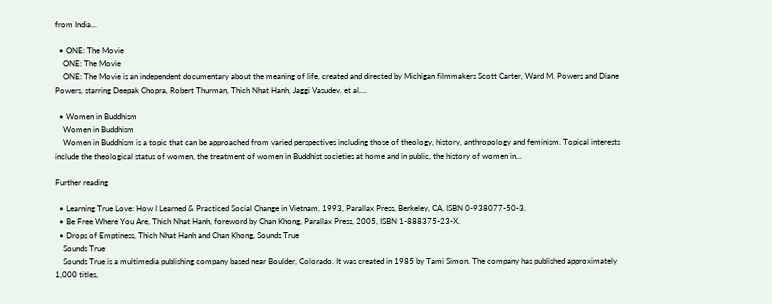from India...

  • ONE: The Movie
    ONE: The Movie
    ONE: The Movie is an independent documentary about the meaning of life, created and directed by Michigan filmmakers Scott Carter, Ward M. Powers and Diane Powers, starring Deepak Chopra, Robert Thurman, Thich Nhat Hanh, Jaggi Vasudev, et al....

  • Women in Buddhism
    Women in Buddhism
    Women in Buddhism is a topic that can be approached from varied perspectives including those of theology, history, anthropology and feminism. Topical interests include the theological status of women, the treatment of women in Buddhist societies at home and in public, the history of women in...

Further reading

  • Learning True Love: How I Learned & Practiced Social Change in Vietnam, 1993, Parallax Press, Berkeley, CA, ISBN 0-938077-50-3.
  • Be Free Where You Are, Thich Nhat Hanh, foreword by Chan Khong, Parallax Press, 2005, ISBN 1-888375-23-X.
  • Drops of Emptiness, Thich Nhat Hanh and Chan Khong, Sounds True
    Sounds True
    Sounds True is a multimedia publishing company based near Boulder, Colorado. It was created in 1985 by Tami Simon. The company has published approximately 1,000 titles,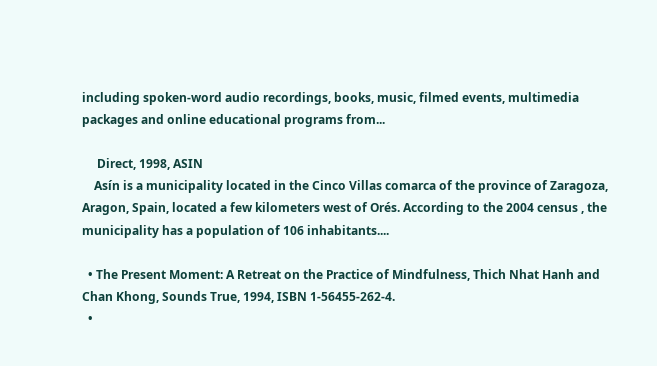including spoken-word audio recordings, books, music, filmed events, multimedia packages and online educational programs from...

     Direct, 1998, ASIN
    Asín is a municipality located in the Cinco Villas comarca of the province of Zaragoza, Aragon, Spain, located a few kilometers west of Orés. According to the 2004 census , the municipality has a population of 106 inhabitants....

  • The Present Moment: A Retreat on the Practice of Mindfulness, Thich Nhat Hanh and Chan Khong, Sounds True, 1994, ISBN 1-56455-262-4.
  •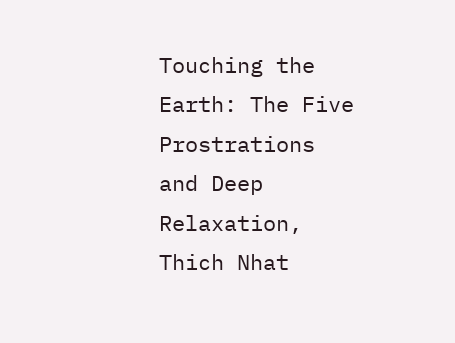Touching the Earth: The Five Prostrations and Deep Relaxation, Thich Nhat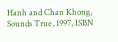Hanh and Chan Khong, Sounds True, 1997, ISBN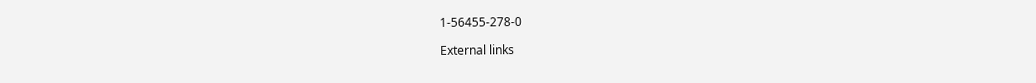1-56455-278-0

External links